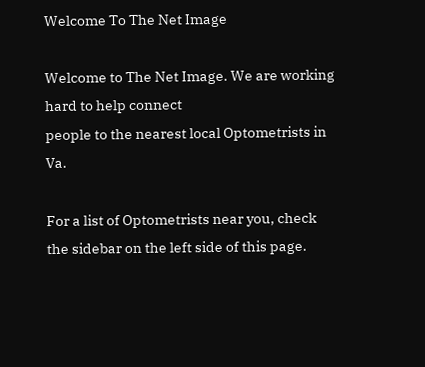Welcome To The Net Image

Welcome to The Net Image. We are working hard to help connect
people to the nearest local Optometrists in Va.

For a list of Optometrists near you, check the sidebar on the left side of this page.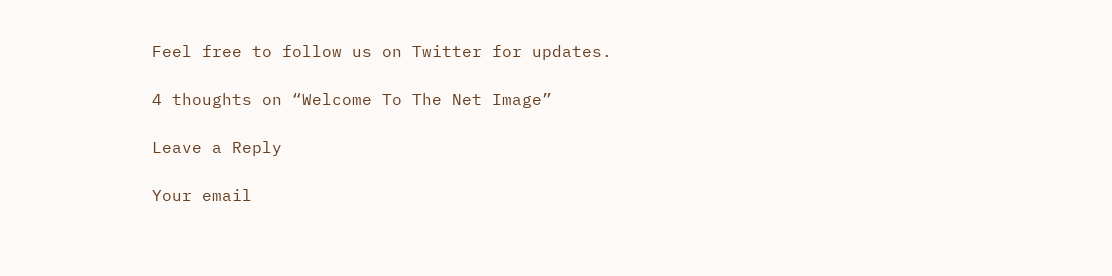Feel free to follow us on Twitter for updates.

4 thoughts on “Welcome To The Net Image”

Leave a Reply

Your email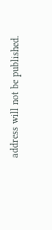address will not be published.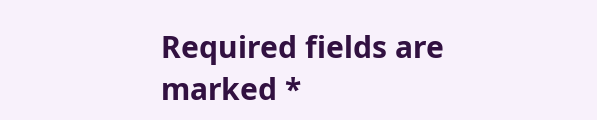Required fields are marked *